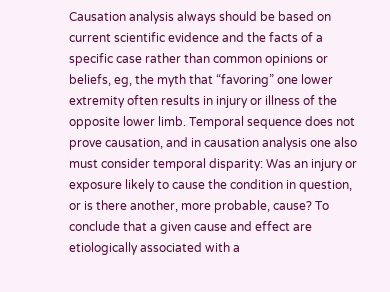Causation analysis always should be based on current scientific evidence and the facts of a specific case rather than common opinions or beliefs, eg, the myth that “favoring” one lower extremity often results in injury or illness of the opposite lower limb. Temporal sequence does not prove causation, and in causation analysis one also must consider temporal disparity: Was an injury or exposure likely to cause the condition in question, or is there another, more probable, cause? To conclude that a given cause and effect are etiologically associated with a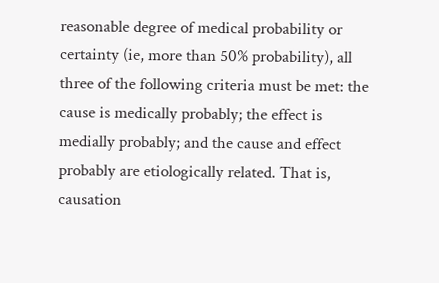reasonable degree of medical probability or certainty (ie, more than 50% probability), all three of the following criteria must be met: the cause is medically probably; the effect is medially probably; and the cause and effect probably are etiologically related. That is, causation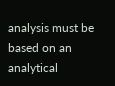analysis must be based on an analytical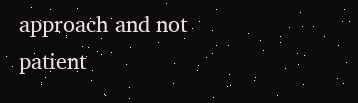approach and not patient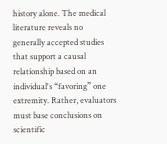history alone. The medical literature reveals no generally accepted studies that support a causal relationship based on an individual's “favoring” one extremity. Rather, evaluators must base conclusions on scientific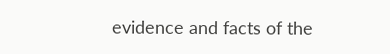evidence and facts of the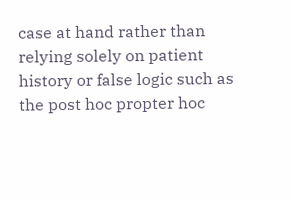case at hand rather than relying solely on patient history or false logic such as the post hoc propter hoc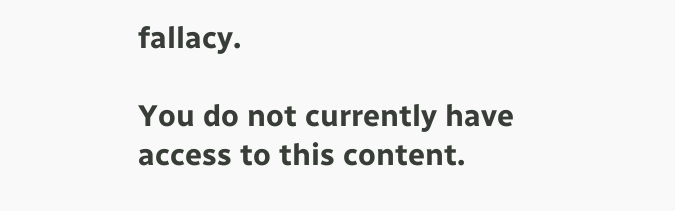fallacy.

You do not currently have access to this content.